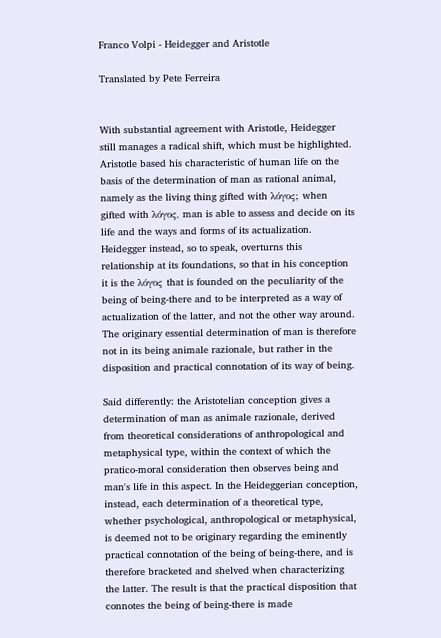Franco Volpi - Heidegger and Aristotle

Translated by Pete Ferreira


With substantial agreement with Aristotle, Heidegger still manages a radical shift, which must be highlighted. Aristotle based his characteristic of human life on the basis of the determination of man as rational animal, namely as the living thing gifted with λόγος; when gifted with λόγος, man is able to assess and decide on its life and the ways and forms of its actualization. Heidegger instead, so to speak, overturns this relationship at its foundations, so that in his conception it is the λόγος that is founded on the peculiarity of the being of being-there and to be interpreted as a way of actualization of the latter, and not the other way around. The originary essential determination of man is therefore not in its being animale razionale, but rather in the disposition and practical connotation of its way of being.

Said differently: the Aristotelian conception gives a determination of man as animale razionale, derived from theoretical considerations of anthropological and metaphysical type, within the context of which the pratico-moral consideration then observes being and man's life in this aspect. In the Heideggerian conception, instead, each determination of a theoretical type, whether psychological, anthropological or metaphysical, is deemed not to be originary regarding the eminently practical connotation of the being of being-there, and is therefore bracketed and shelved when characterizing the latter. The result is that the practical disposition that connotes the being of being-there is made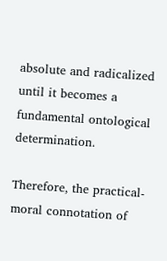absolute and radicalized until it becomes a fundamental ontological determination.

Therefore, the practical-moral connotation of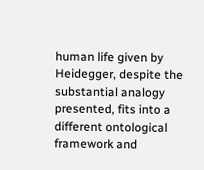human life given by Heidegger, despite the substantial analogy presented, fits into a different ontological framework and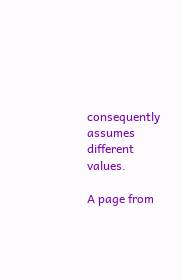consequently assumes different values.

A page from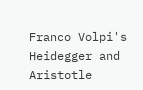Franco Volpi's Heidegger and Aristotle